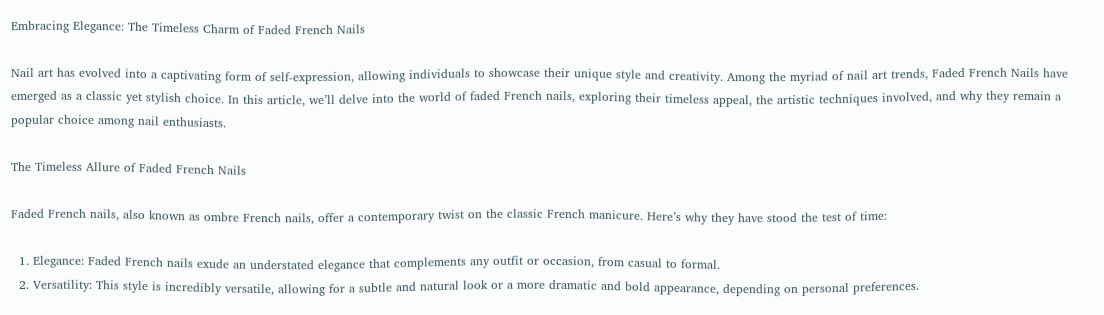Embracing Elegance: The Timeless Charm of Faded French Nails

Nail art has evolved into a captivating form of self-expression, allowing individuals to showcase their unique style and creativity. Among the myriad of nail art trends, Faded French Nails have emerged as a classic yet stylish choice. In this article, we’ll delve into the world of faded French nails, exploring their timeless appeal, the artistic techniques involved, and why they remain a popular choice among nail enthusiasts.

The Timeless Allure of Faded French Nails

Faded French nails, also known as ombre French nails, offer a contemporary twist on the classic French manicure. Here’s why they have stood the test of time:

  1. Elegance: Faded French nails exude an understated elegance that complements any outfit or occasion, from casual to formal.
  2. Versatility: This style is incredibly versatile, allowing for a subtle and natural look or a more dramatic and bold appearance, depending on personal preferences.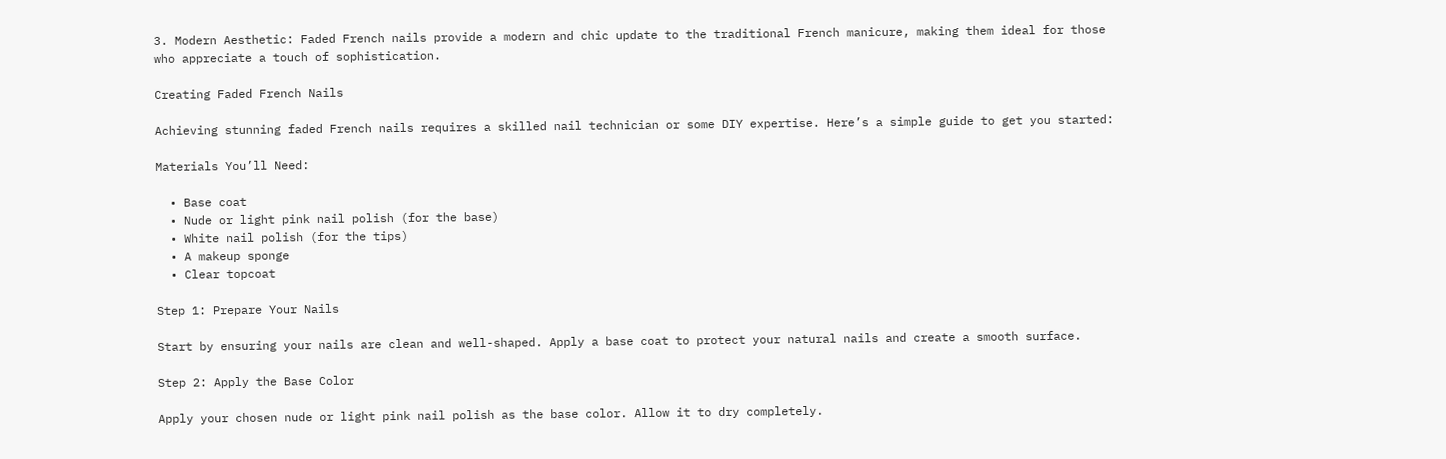3. Modern Aesthetic: Faded French nails provide a modern and chic update to the traditional French manicure, making them ideal for those who appreciate a touch of sophistication.

Creating Faded French Nails

Achieving stunning faded French nails requires a skilled nail technician or some DIY expertise. Here’s a simple guide to get you started:

Materials You’ll Need:

  • Base coat
  • Nude or light pink nail polish (for the base)
  • White nail polish (for the tips)
  • A makeup sponge
  • Clear topcoat

Step 1: Prepare Your Nails

Start by ensuring your nails are clean and well-shaped. Apply a base coat to protect your natural nails and create a smooth surface.

Step 2: Apply the Base Color

Apply your chosen nude or light pink nail polish as the base color. Allow it to dry completely.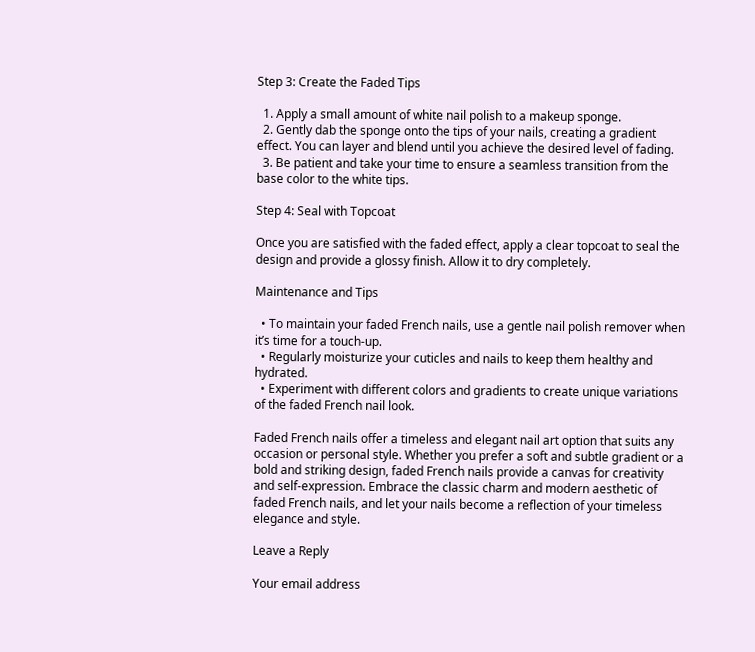Step 3: Create the Faded Tips

  1. Apply a small amount of white nail polish to a makeup sponge.
  2. Gently dab the sponge onto the tips of your nails, creating a gradient effect. You can layer and blend until you achieve the desired level of fading.
  3. Be patient and take your time to ensure a seamless transition from the base color to the white tips.

Step 4: Seal with Topcoat

Once you are satisfied with the faded effect, apply a clear topcoat to seal the design and provide a glossy finish. Allow it to dry completely.

Maintenance and Tips

  • To maintain your faded French nails, use a gentle nail polish remover when it’s time for a touch-up.
  • Regularly moisturize your cuticles and nails to keep them healthy and hydrated.
  • Experiment with different colors and gradients to create unique variations of the faded French nail look.

Faded French nails offer a timeless and elegant nail art option that suits any occasion or personal style. Whether you prefer a soft and subtle gradient or a bold and striking design, faded French nails provide a canvas for creativity and self-expression. Embrace the classic charm and modern aesthetic of faded French nails, and let your nails become a reflection of your timeless elegance and style.

Leave a Reply

Your email address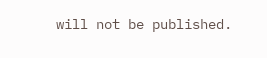will not be published.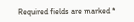Required fields are marked *